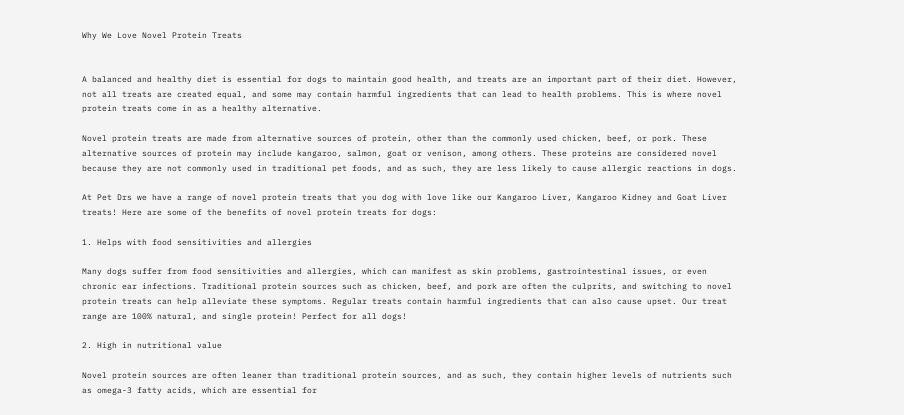Why We Love Novel Protein Treats


A balanced and healthy diet is essential for dogs to maintain good health, and treats are an important part of their diet. However, not all treats are created equal, and some may contain harmful ingredients that can lead to health problems. This is where novel protein treats come in as a healthy alternative.

Novel protein treats are made from alternative sources of protein, other than the commonly used chicken, beef, or pork. These alternative sources of protein may include kangaroo, salmon, goat or venison, among others. These proteins are considered novel because they are not commonly used in traditional pet foods, and as such, they are less likely to cause allergic reactions in dogs.

At Pet Drs we have a range of novel protein treats that you dog with love like our Kangaroo Liver, Kangaroo Kidney and Goat Liver treats! Here are some of the benefits of novel protein treats for dogs:

1. Helps with food sensitivities and allergies

Many dogs suffer from food sensitivities and allergies, which can manifest as skin problems, gastrointestinal issues, or even chronic ear infections. Traditional protein sources such as chicken, beef, and pork are often the culprits, and switching to novel protein treats can help alleviate these symptoms. Regular treats contain harmful ingredients that can also cause upset. Our treat range are 100% natural, and single protein! Perfect for all dogs!

2. High in nutritional value

Novel protein sources are often leaner than traditional protein sources, and as such, they contain higher levels of nutrients such as omega-3 fatty acids, which are essential for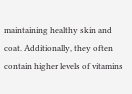maintaining healthy skin and coat. Additionally, they often contain higher levels of vitamins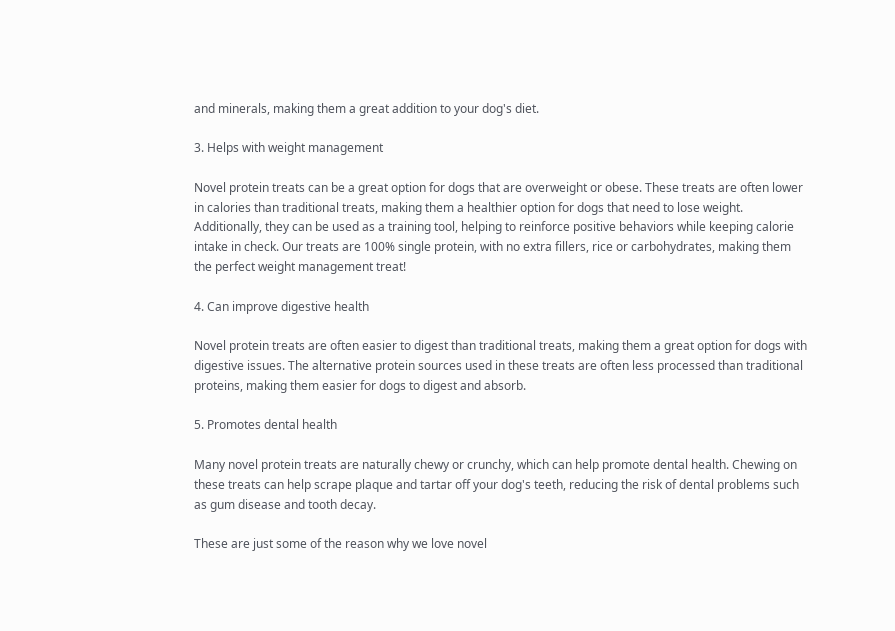and minerals, making them a great addition to your dog's diet.

3. Helps with weight management

Novel protein treats can be a great option for dogs that are overweight or obese. These treats are often lower in calories than traditional treats, making them a healthier option for dogs that need to lose weight. Additionally, they can be used as a training tool, helping to reinforce positive behaviors while keeping calorie intake in check. Our treats are 100% single protein, with no extra fillers, rice or carbohydrates, making them the perfect weight management treat!

4. Can improve digestive health

Novel protein treats are often easier to digest than traditional treats, making them a great option for dogs with digestive issues. The alternative protein sources used in these treats are often less processed than traditional proteins, making them easier for dogs to digest and absorb.

5. Promotes dental health

Many novel protein treats are naturally chewy or crunchy, which can help promote dental health. Chewing on these treats can help scrape plaque and tartar off your dog's teeth, reducing the risk of dental problems such as gum disease and tooth decay.

These are just some of the reason why we love novel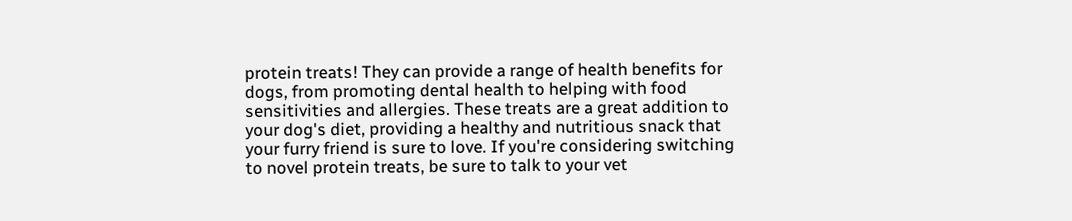protein treats! They can provide a range of health benefits for dogs, from promoting dental health to helping with food sensitivities and allergies. These treats are a great addition to your dog's diet, providing a healthy and nutritious snack that your furry friend is sure to love. If you're considering switching to novel protein treats, be sure to talk to your vet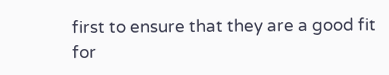first to ensure that they are a good fit for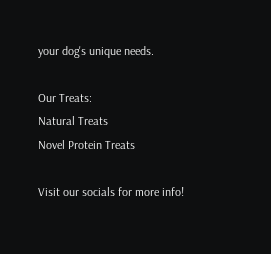your dog's unique needs.

Our Treats:
Natural Treats
Novel Protein Treats

Visit our socials for more info!